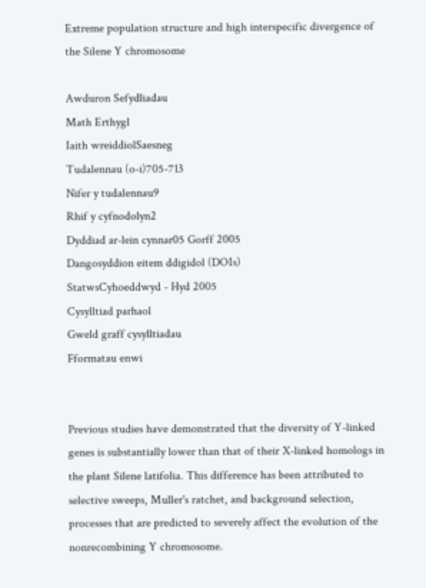Extreme population structure and high interspecific divergence of the Silene Y chromosome

Awduron Sefydliadau
Math Erthygl
Iaith wreiddiolSaesneg
Tudalennau (o-i)705-713
Nifer y tudalennau9
Rhif y cyfnodolyn2
Dyddiad ar-lein cynnar05 Gorff 2005
Dangosyddion eitem ddigidol (DOIs)
StatwsCyhoeddwyd - Hyd 2005
Cysylltiad parhaol
Gweld graff cysylltiadau
Fformatau enwi


Previous studies have demonstrated that the diversity of Y-linked genes is substantially lower than that of their X-linked homologs in the plant Silene latifolia. This difference has been attributed to selective sweeps, Muller's ratchet, and background selection, processes that are predicted to severely affect the evolution of the nonrecombining Y chromosome.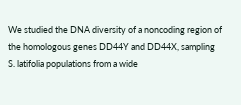We studied the DNA diversity of a noncoding region of the homologous genes DD44Y and DD44X, sampling S. latifolia populations from a wide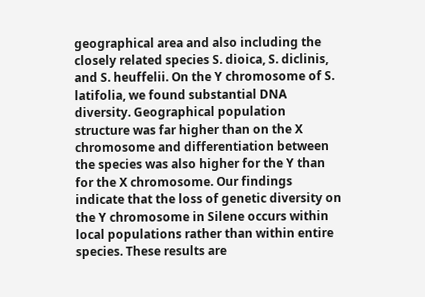geographical area and also including the closely related species S. dioica, S. diclinis, and S. heuffelii. On the Y chromosome of S. latifolia, we found substantial DNA diversity. Geographical population structure was far higher than on the X chromosome and differentiation between the species was also higher for the Y than for the X chromosome. Our findings indicate that the loss of genetic diversity on the Y chromosome in Silene occurs within local populations rather than within entire species. These results are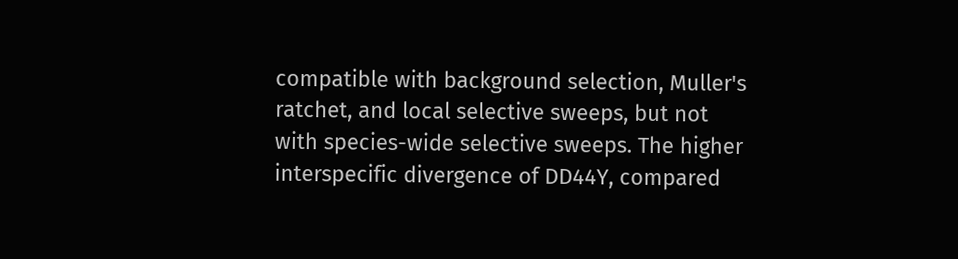compatible with background selection, Muller's ratchet, and local selective sweeps, but not with species-wide selective sweeps. The higher interspecific divergence of DD44Y, compared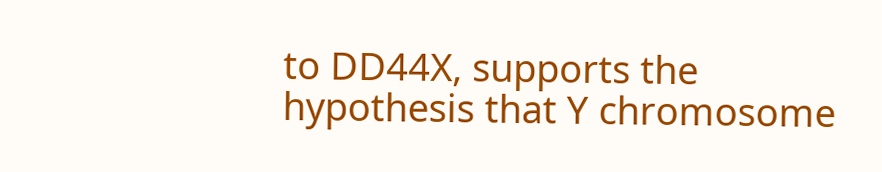to DD44X, supports the hypothesis that Y chromosome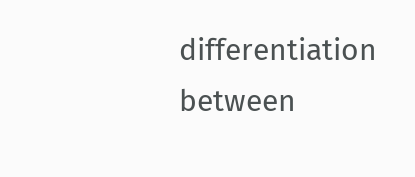differentiation between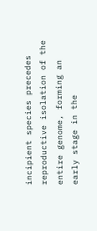incipient species precedes reproductive isolation of the entire genome, forming an early stage in the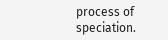process of speciation.